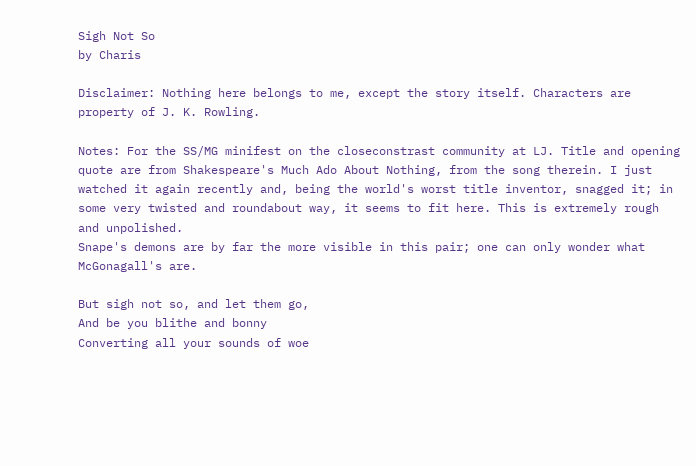Sigh Not So
by Charis

Disclaimer: Nothing here belongs to me, except the story itself. Characters are property of J. K. Rowling.

Notes: For the SS/MG minifest on the closeconstrast community at LJ. Title and opening quote are from Shakespeare's Much Ado About Nothing, from the song therein. I just watched it again recently and, being the world's worst title inventor, snagged it; in some very twisted and roundabout way, it seems to fit here. This is extremely rough and unpolished.
Snape's demons are by far the more visible in this pair; one can only wonder what McGonagall's are.

But sigh not so, and let them go,
And be you blithe and bonny
Converting all your sounds of woe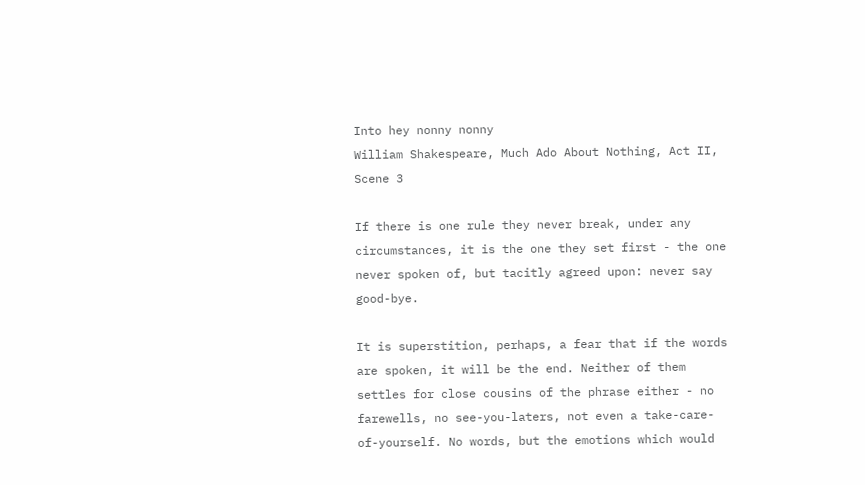Into hey nonny nonny
William Shakespeare, Much Ado About Nothing, Act II, Scene 3

If there is one rule they never break, under any circumstances, it is the one they set first - the one never spoken of, but tacitly agreed upon: never say good-bye.

It is superstition, perhaps, a fear that if the words are spoken, it will be the end. Neither of them settles for close cousins of the phrase either - no farewells, no see-you-laters, not even a take-care-of-yourself. No words, but the emotions which would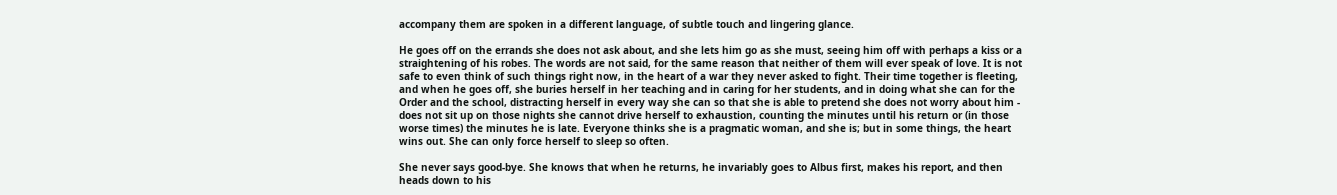accompany them are spoken in a different language, of subtle touch and lingering glance.

He goes off on the errands she does not ask about, and she lets him go as she must, seeing him off with perhaps a kiss or a straightening of his robes. The words are not said, for the same reason that neither of them will ever speak of love. It is not safe to even think of such things right now, in the heart of a war they never asked to fight. Their time together is fleeting, and when he goes off, she buries herself in her teaching and in caring for her students, and in doing what she can for the Order and the school, distracting herself in every way she can so that she is able to pretend she does not worry about him - does not sit up on those nights she cannot drive herself to exhaustion, counting the minutes until his return or (in those worse times) the minutes he is late. Everyone thinks she is a pragmatic woman, and she is; but in some things, the heart wins out. She can only force herself to sleep so often.

She never says good-bye. She knows that when he returns, he invariably goes to Albus first, makes his report, and then heads down to his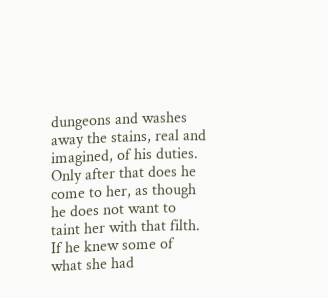dungeons and washes away the stains, real and imagined, of his duties. Only after that does he come to her, as though he does not want to taint her with that filth. If he knew some of what she had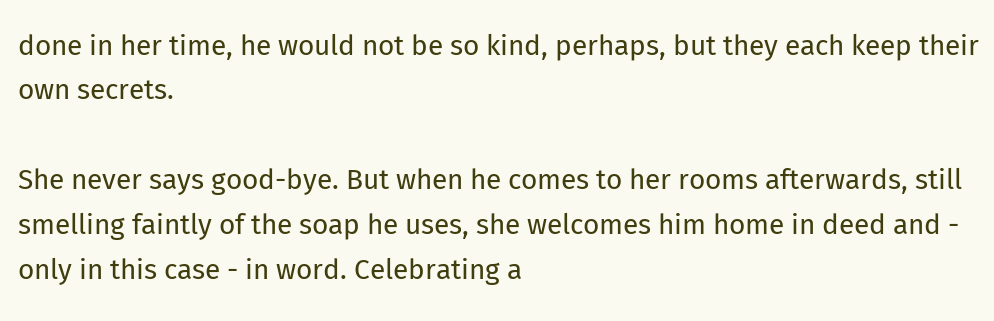done in her time, he would not be so kind, perhaps, but they each keep their own secrets.

She never says good-bye. But when he comes to her rooms afterwards, still smelling faintly of the soap he uses, she welcomes him home in deed and - only in this case - in word. Celebrating a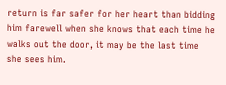return is far safer for her heart than bidding him farewell when she knows that each time he walks out the door, it may be the last time she sees him.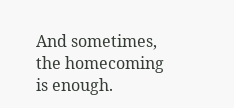And sometimes, the homecoming is enough.